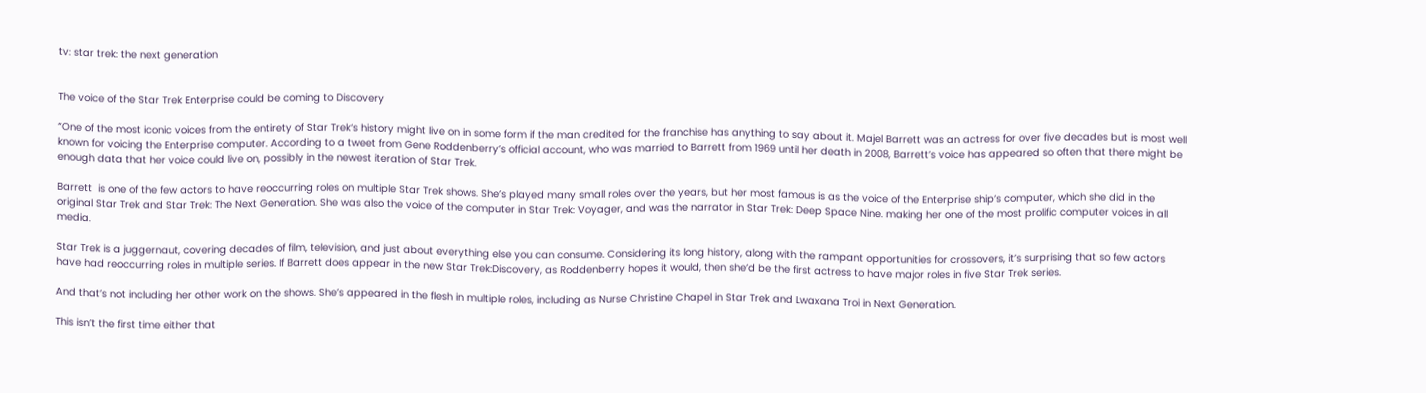tv: star trek: the next generation


The voice of the Star Trek Enterprise could be coming to Discovery

“One of the most iconic voices from the entirety of Star Trek‘s history might live on in some form if the man credited for the franchise has anything to say about it. Majel Barrett was an actress for over five decades but is most well known for voicing the Enterprise computer. According to a tweet from Gene Roddenberry’s official account, who was married to Barrett from 1969 until her death in 2008, Barrett’s voice has appeared so often that there might be enough data that her voice could live on, possibly in the newest iteration of Star Trek.

Barrett  is one of the few actors to have reoccurring roles on multiple Star Trek shows. She’s played many small roles over the years, but her most famous is as the voice of the Enterprise ship’s computer, which she did in the original Star Trek and Star Trek: The Next Generation. She was also the voice of the computer in Star Trek: Voyager, and was the narrator in Star Trek: Deep Space Nine. making her one of the most prolific computer voices in all media.

Star Trek is a juggernaut, covering decades of film, television, and just about everything else you can consume. Considering its long history, along with the rampant opportunities for crossovers, it’s surprising that so few actors have had reoccurring roles in multiple series. If Barrett does appear in the new Star Trek:Discovery, as Roddenberry hopes it would, then she’d be the first actress to have major roles in five Star Trek series.

And that’s not including her other work on the shows. She’s appeared in the flesh in multiple roles, including as Nurse Christine Chapel in Star Trek and Lwaxana Troi in Next Generation.

This isn’t the first time either that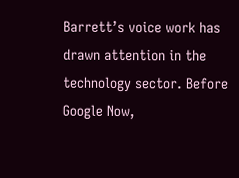Barrett’s voice work has drawn attention in the technology sector. Before Google Now,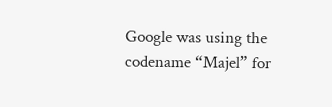Google was using the codename “Majel” for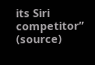its Siri competitor”   (source)